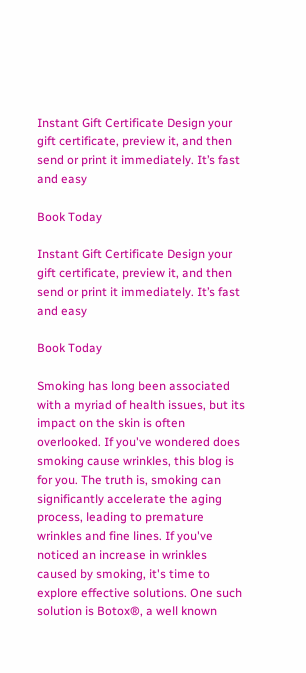Instant Gift Certificate Design your gift certificate, preview it, and then send or print it immediately. It’s fast and easy

Book Today

Instant Gift Certificate Design your gift certificate, preview it, and then send or print it immediately. It’s fast and easy

Book Today

Smoking has long been associated with a myriad of health issues, but its impact on the skin is often overlooked. If you've wondered does smoking cause wrinkles, this blog is for you. The truth is, smoking can significantly accelerate the aging process, leading to premature wrinkles and fine lines. If you've noticed an increase in wrinkles caused by smoking, it's time to explore effective solutions. One such solution is Botox®, a well known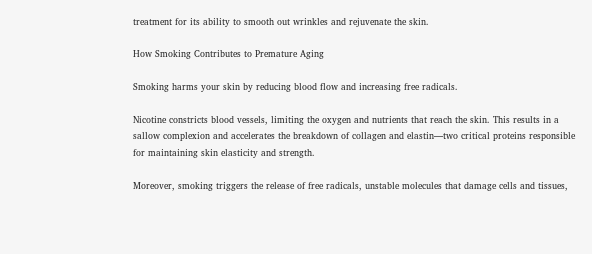treatment for its ability to smooth out wrinkles and rejuvenate the skin.

How Smoking Contributes to Premature Aging

Smoking harms your skin by reducing blood flow and increasing free radicals.

Nicotine constricts blood vessels, limiting the oxygen and nutrients that reach the skin. This results in a sallow complexion and accelerates the breakdown of collagen and elastin—two critical proteins responsible for maintaining skin elasticity and strength.

Moreover, smoking triggers the release of free radicals, unstable molecules that damage cells and tissues,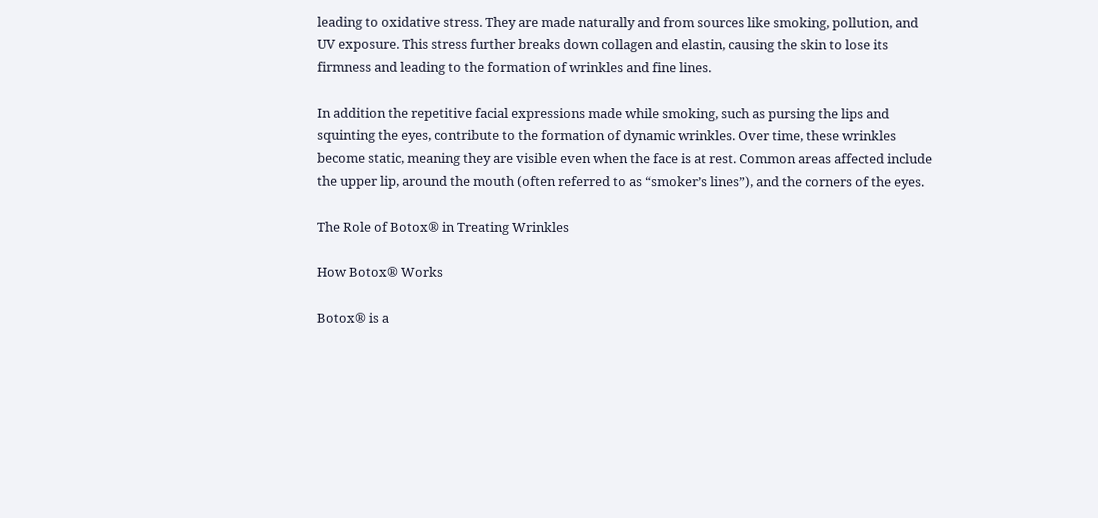leading to oxidative stress. They are made naturally and from sources like smoking, pollution, and UV exposure. This stress further breaks down collagen and elastin, causing the skin to lose its firmness and leading to the formation of wrinkles and fine lines.

In addition the repetitive facial expressions made while smoking, such as pursing the lips and squinting the eyes, contribute to the formation of dynamic wrinkles. Over time, these wrinkles become static, meaning they are visible even when the face is at rest. Common areas affected include the upper lip, around the mouth (often referred to as “smoker’s lines”), and the corners of the eyes.

The Role of Botox® in Treating Wrinkles

How Botox® Works

Botox® is a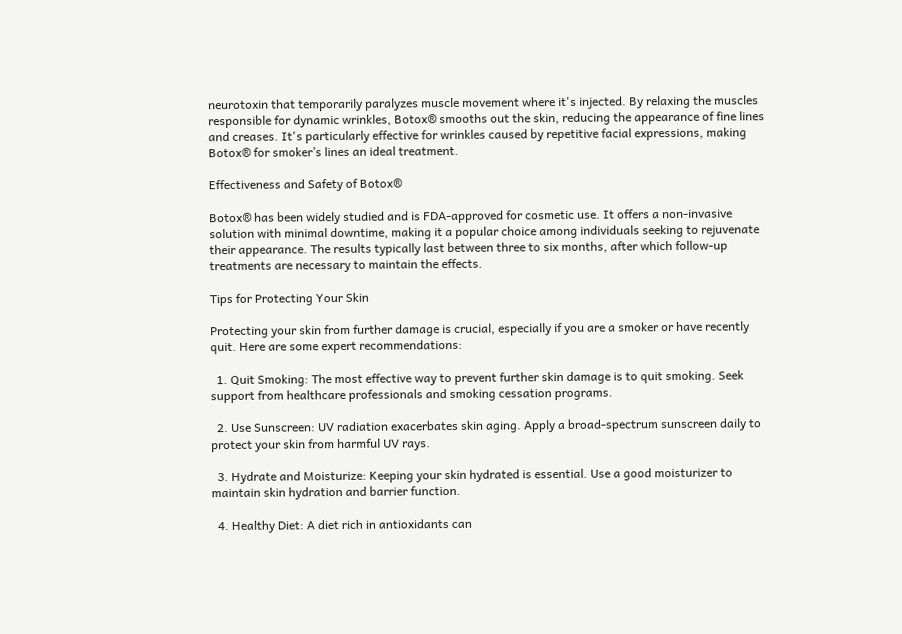neurotoxin that temporarily paralyzes muscle movement where it's injected. By relaxing the muscles responsible for dynamic wrinkles, Botox® smooths out the skin, reducing the appearance of fine lines and creases. It's particularly effective for wrinkles caused by repetitive facial expressions, making Botox® for smoker’s lines an ideal treatment.

Effectiveness and Safety of Botox®

Botox® has been widely studied and is FDA-approved for cosmetic use. It offers a non-invasive solution with minimal downtime, making it a popular choice among individuals seeking to rejuvenate their appearance. The results typically last between three to six months, after which follow-up treatments are necessary to maintain the effects.

Tips for Protecting Your Skin

Protecting your skin from further damage is crucial, especially if you are a smoker or have recently quit. Here are some expert recommendations:

  1. Quit Smoking: The most effective way to prevent further skin damage is to quit smoking. Seek support from healthcare professionals and smoking cessation programs.

  2. Use Sunscreen: UV radiation exacerbates skin aging. Apply a broad-spectrum sunscreen daily to protect your skin from harmful UV rays.

  3. Hydrate and Moisturize: Keeping your skin hydrated is essential. Use a good moisturizer to maintain skin hydration and barrier function.

  4. Healthy Diet: A diet rich in antioxidants can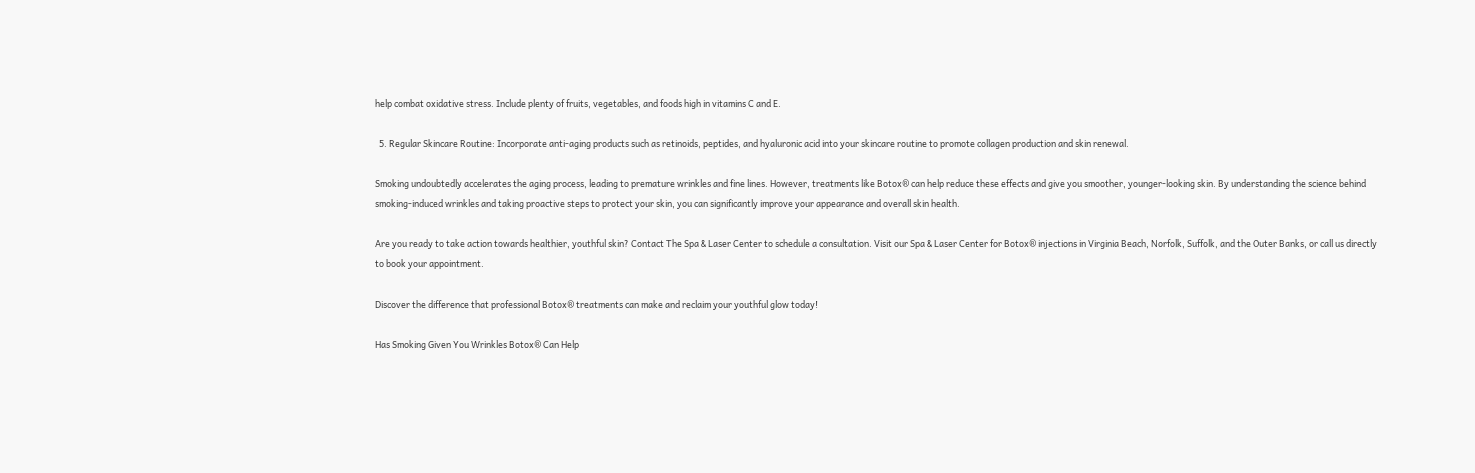help combat oxidative stress. Include plenty of fruits, vegetables, and foods high in vitamins C and E.

  5. Regular Skincare Routine: Incorporate anti-aging products such as retinoids, peptides, and hyaluronic acid into your skincare routine to promote collagen production and skin renewal.

Smoking undoubtedly accelerates the aging process, leading to premature wrinkles and fine lines. However, treatments like Botox® can help reduce these effects and give you smoother, younger-looking skin. By understanding the science behind smoking-induced wrinkles and taking proactive steps to protect your skin, you can significantly improve your appearance and overall skin health.

Are you ready to take action towards healthier, youthful skin? Contact The Spa & Laser Center to schedule a consultation. Visit our Spa & Laser Center for Botox® injections in Virginia Beach, Norfolk, Suffolk, and the Outer Banks, or call us directly to book your appointment.

Discover the difference that professional Botox® treatments can make and reclaim your youthful glow today!

Has Smoking Given You Wrinkles Botox® Can Help